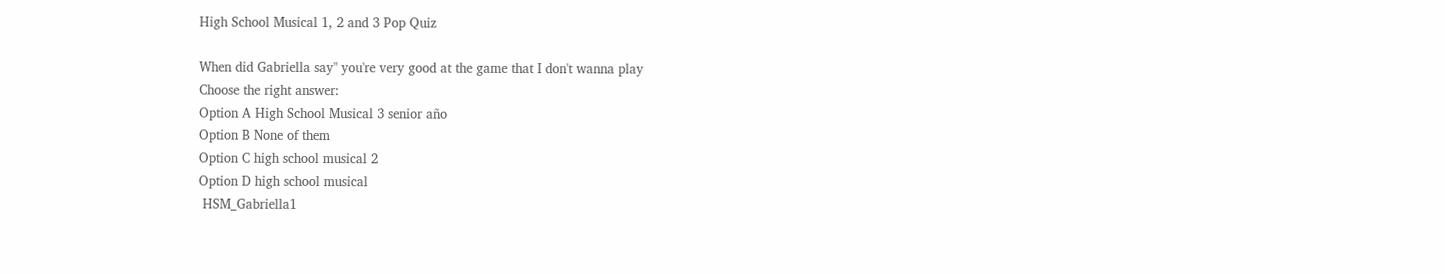High School Musical 1, 2 and 3 Pop Quiz

When did Gabriella say" you're very good at the game that I don't wanna play
Choose the right answer:
Option A High School Musical 3 senior año
Option B None of them
Option C high school musical 2
Option D high school musical
 HSM_Gabriella1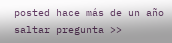posted hace más de un año
saltar pregunta >>